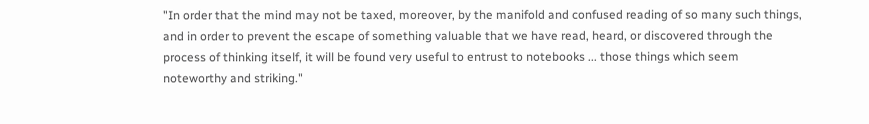"In order that the mind may not be taxed, moreover, by the manifold and confused reading of so many such things, and in order to prevent the escape of something valuable that we have read, heard, or discovered through the process of thinking itself, it will be found very useful to entrust to notebooks ... those things which seem noteworthy and striking."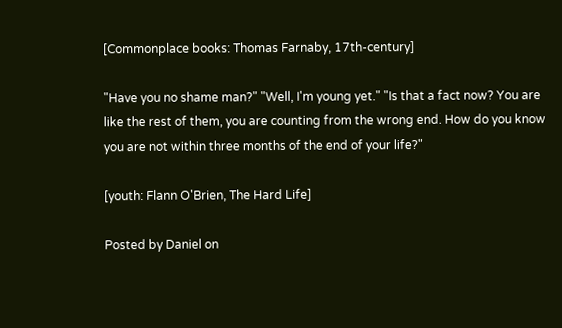[Commonplace books: Thomas Farnaby, 17th-century]

"Have you no shame man?" "Well, I'm young yet." "Is that a fact now? You are like the rest of them, you are counting from the wrong end. How do you know you are not within three months of the end of your life?"

[youth: Flann O'Brien, The Hard Life]

Posted by Daniel on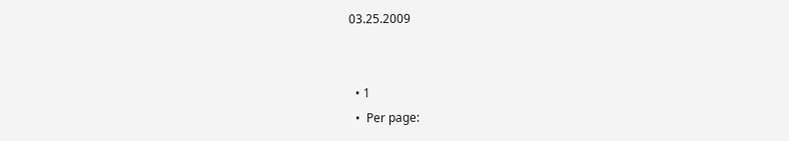03.25.2009


  • 1
  •  Per page: